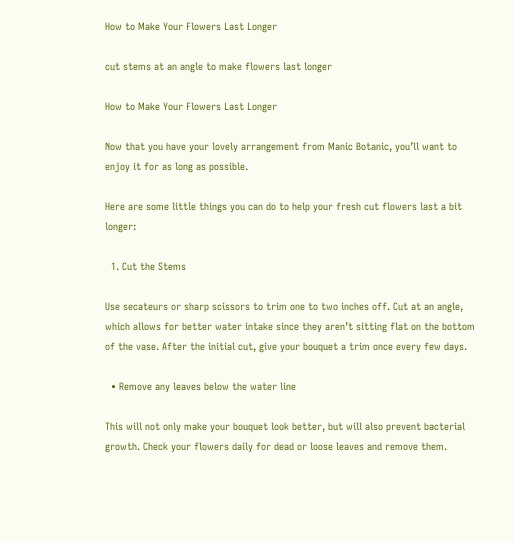How to Make Your Flowers Last Longer

cut stems at an angle to make flowers last longer

How to Make Your Flowers Last Longer

Now that you have your lovely arrangement from Manic Botanic, you’ll want to enjoy it for as long as possible.

Here are some little things you can do to help your fresh cut flowers last a bit longer:

  1. Cut the Stems

Use secateurs or sharp scissors to trim one to two inches off. Cut at an angle, which allows for better water intake since they aren’t sitting flat on the bottom of the vase. After the initial cut, give your bouquet a trim once every few days.

  • Remove any leaves below the water line

This will not only make your bouquet look better, but will also prevent bacterial growth. Check your flowers daily for dead or loose leaves and remove them.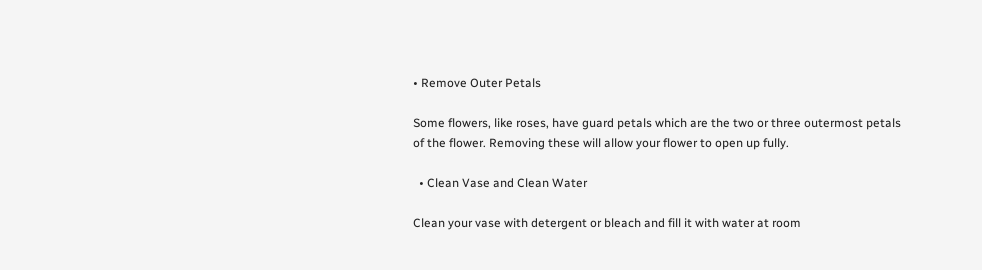• Remove Outer Petals

Some flowers, like roses, have guard petals which are the two or three outermost petals of the flower. Removing these will allow your flower to open up fully.

  • Clean Vase and Clean Water

Clean your vase with detergent or bleach and fill it with water at room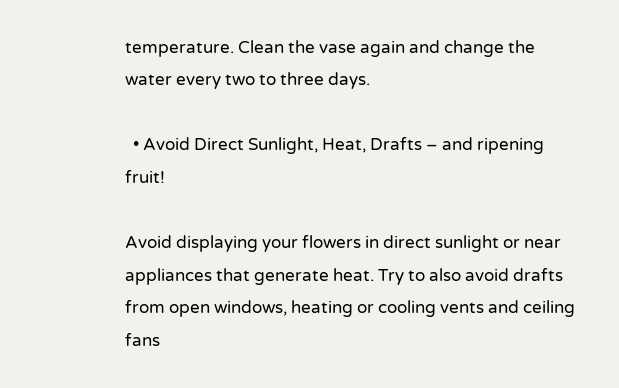temperature. Clean the vase again and change the water every two to three days.

  • Avoid Direct Sunlight, Heat, Drafts – and ripening fruit!

Avoid displaying your flowers in direct sunlight or near appliances that generate heat. Try to also avoid drafts from open windows, heating or cooling vents and ceiling fans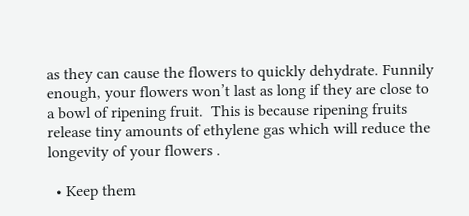as they can cause the flowers to quickly dehydrate. Funnily enough, your flowers won’t last as long if they are close to a bowl of ripening fruit.  This is because ripening fruits release tiny amounts of ethylene gas which will reduce the longevity of your flowers .

  • Keep them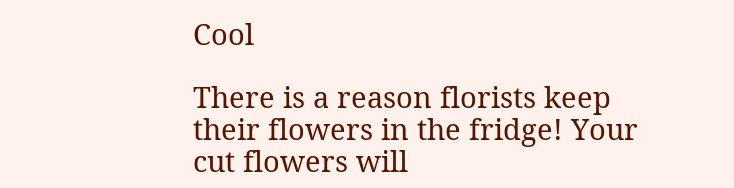Cool

There is a reason florists keep their flowers in the fridge! Your cut flowers will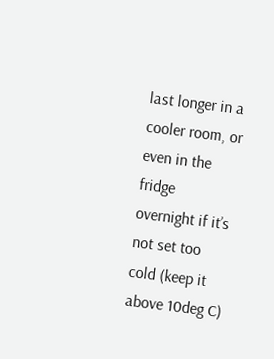last longer in a cooler room, or even in the fridge overnight if it’s not set too cold (keep it above 10deg C)